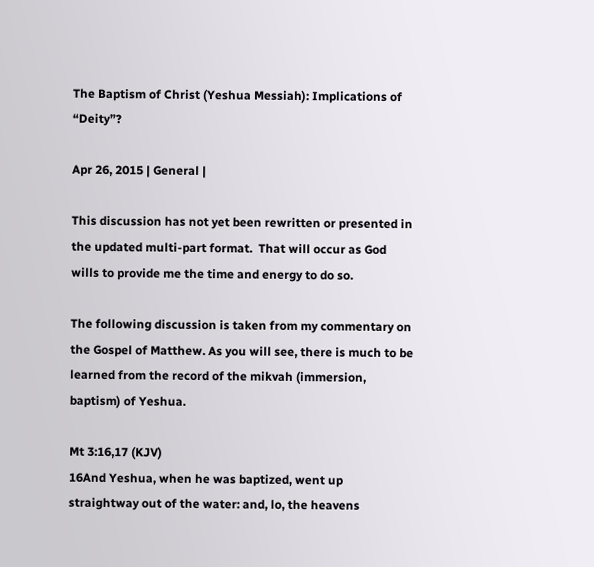The Baptism of Christ (Yeshua Messiah): Implications of “Deity”?

Apr 26, 2015 | General |

This discussion has not yet been rewritten or presented in the updated multi-part format.  That will occur as God wills to provide me the time and energy to do so.

The following discussion is taken from my commentary on the Gospel of Matthew. As you will see, there is much to be learned from the record of the mikvah (immersion, baptism) of Yeshua.

Mt 3:16,17 (KJV)
16And Yeshua, when he was baptized, went up straightway out of the water: and, lo, the heavens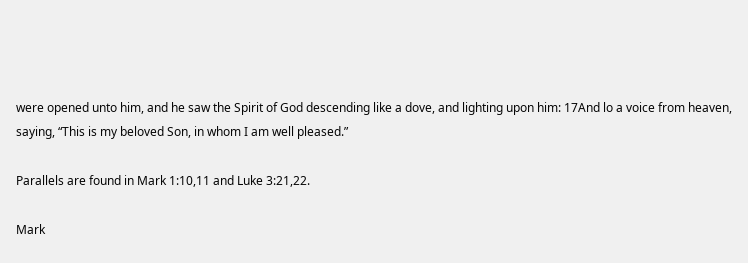were opened unto him, and he saw the Spirit of God descending like a dove, and lighting upon him: 17And lo a voice from heaven, saying, “This is my beloved Son, in whom I am well pleased.”

Parallels are found in Mark 1:10,11 and Luke 3:21,22.

Mark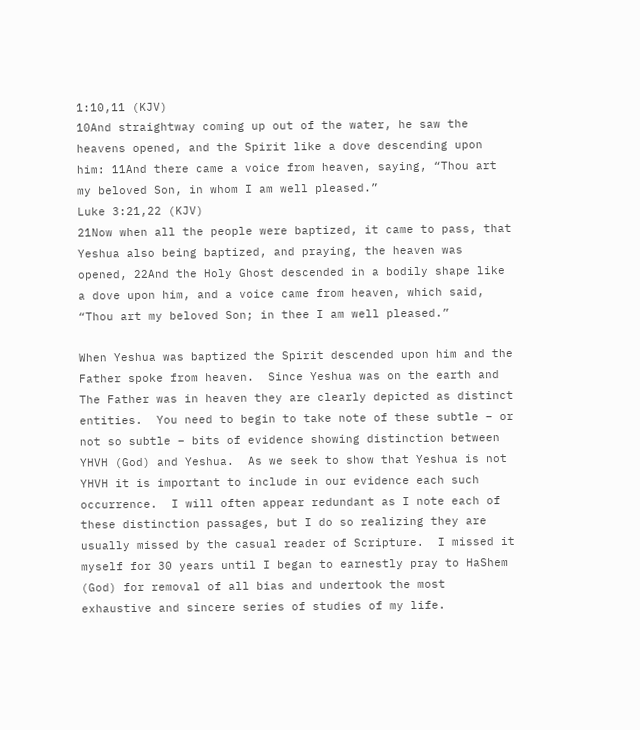1:10,11 (KJV)
10And straightway coming up out of the water, he saw the heavens opened, and the Spirit like a dove descending upon him: 11And there came a voice from heaven, saying, “Thou art my beloved Son, in whom I am well pleased.”
Luke 3:21,22 (KJV)
21Now when all the people were baptized, it came to pass, that Yeshua also being baptized, and praying, the heaven was opened, 22And the Holy Ghost descended in a bodily shape like a dove upon him, and a voice came from heaven, which said, “Thou art my beloved Son; in thee I am well pleased.”

When Yeshua was baptized the Spirit descended upon him and the Father spoke from heaven.  Since Yeshua was on the earth and The Father was in heaven they are clearly depicted as distinct entities.  You need to begin to take note of these subtle – or not so subtle – bits of evidence showing distinction between YHVH (God) and Yeshua.  As we seek to show that Yeshua is not YHVH it is important to include in our evidence each such occurrence.  I will often appear redundant as I note each of these distinction passages, but I do so realizing they are usually missed by the casual reader of Scripture.  I missed it myself for 30 years until I began to earnestly pray to HaShem (God) for removal of all bias and undertook the most exhaustive and sincere series of studies of my life.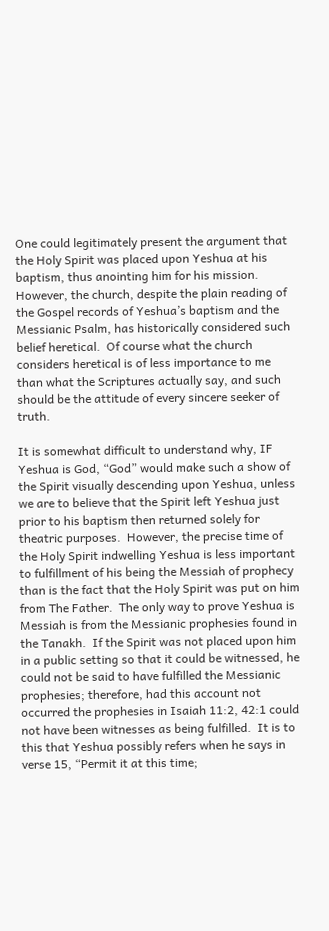One could legitimately present the argument that the Holy Spirit was placed upon Yeshua at his baptism, thus anointing him for his mission.  However, the church, despite the plain reading of the Gospel records of Yeshua’s baptism and the Messianic Psalm, has historically considered such belief heretical.  Of course what the church considers heretical is of less importance to me than what the Scriptures actually say, and such should be the attitude of every sincere seeker of truth.

It is somewhat difficult to understand why, IF Yeshua is God, “God” would make such a show of the Spirit visually descending upon Yeshua, unless we are to believe that the Spirit left Yeshua just prior to his baptism then returned solely for theatric purposes.  However, the precise time of the Holy Spirit indwelling Yeshua is less important to fulfillment of his being the Messiah of prophecy than is the fact that the Holy Spirit was put on him from The Father.  The only way to prove Yeshua is Messiah is from the Messianic prophesies found in the Tanakh.  If the Spirit was not placed upon him in a public setting so that it could be witnessed, he could not be said to have fulfilled the Messianic prophesies; therefore, had this account not occurred the prophesies in Isaiah 11:2, 42:1 could not have been witnesses as being fulfilled.  It is to this that Yeshua possibly refers when he says in verse 15, “Permit it at this time;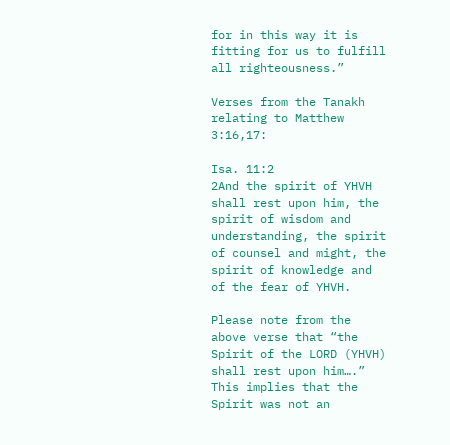for in this way it is fitting for us to fulfill all righteousness.”

Verses from the Tanakh relating to Matthew 3:16,17:

Isa. 11:2
2And the spirit of YHVH shall rest upon him, the spirit of wisdom and understanding, the spirit of counsel and might, the spirit of knowledge and of the fear of YHVH.

Please note from the above verse that “the Spirit of the LORD (YHVH) shall rest upon him….” This implies that the Spirit was not an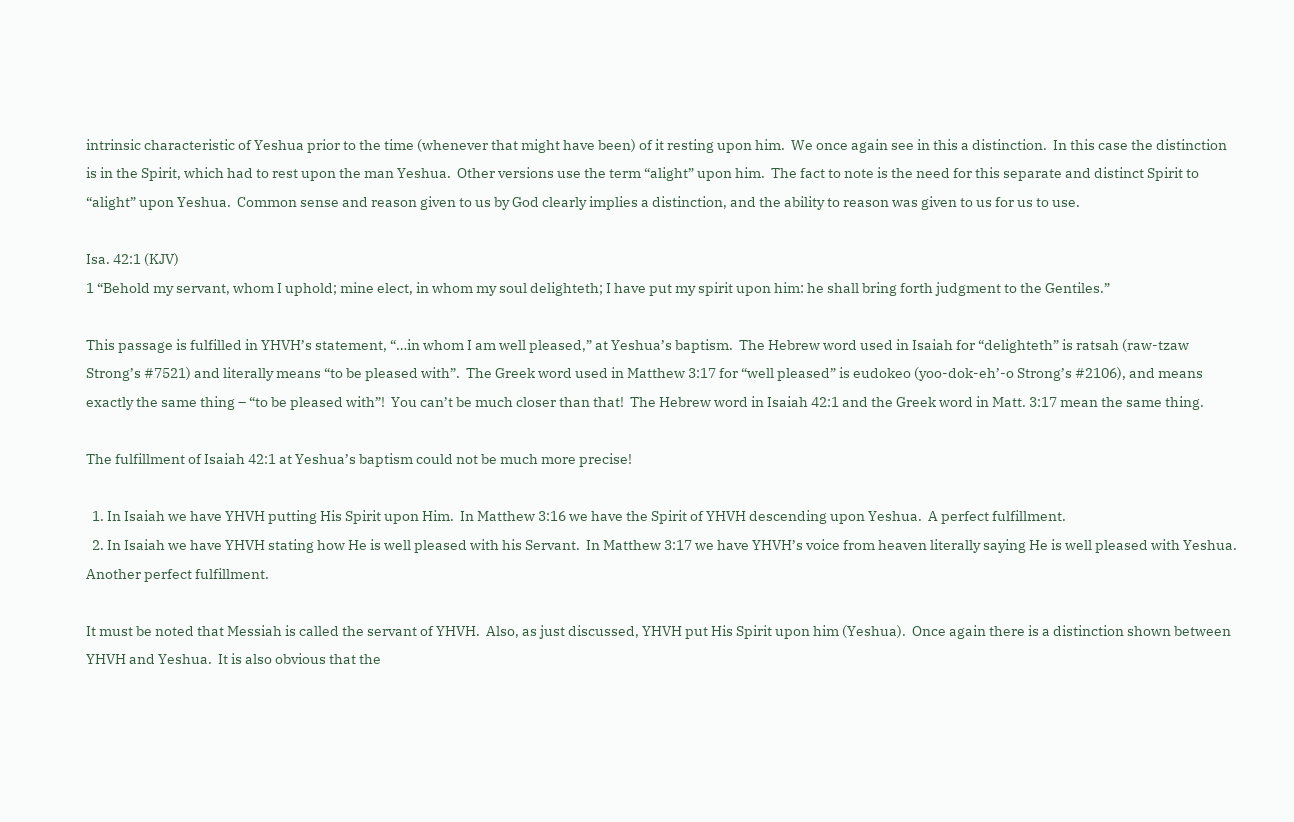intrinsic characteristic of Yeshua prior to the time (whenever that might have been) of it resting upon him.  We once again see in this a distinction.  In this case the distinction is in the Spirit, which had to rest upon the man Yeshua.  Other versions use the term “alight” upon him.  The fact to note is the need for this separate and distinct Spirit to “alight” upon Yeshua.  Common sense and reason given to us by God clearly implies a distinction, and the ability to reason was given to us for us to use.

Isa. 42:1 (KJV)
1 “Behold my servant, whom I uphold; mine elect, in whom my soul delighteth; I have put my spirit upon him: he shall bring forth judgment to the Gentiles.”

This passage is fulfilled in YHVH’s statement, “…in whom I am well pleased,” at Yeshua’s baptism.  The Hebrew word used in Isaiah for “delighteth” is ratsah (raw-tzaw Strong’s #7521) and literally means “to be pleased with”.  The Greek word used in Matthew 3:17 for “well pleased” is eudokeo (yoo-dok-eh’-o Strong’s #2106), and means exactly the same thing – “to be pleased with”!  You can’t be much closer than that!  The Hebrew word in Isaiah 42:1 and the Greek word in Matt. 3:17 mean the same thing.

The fulfillment of Isaiah 42:1 at Yeshua’s baptism could not be much more precise!

  1. In Isaiah we have YHVH putting His Spirit upon Him.  In Matthew 3:16 we have the Spirit of YHVH descending upon Yeshua.  A perfect fulfillment.
  2. In Isaiah we have YHVH stating how He is well pleased with his Servant.  In Matthew 3:17 we have YHVH’s voice from heaven literally saying He is well pleased with Yeshua.  Another perfect fulfillment.

It must be noted that Messiah is called the servant of YHVH.  Also, as just discussed, YHVH put His Spirit upon him (Yeshua).  Once again there is a distinction shown between YHVH and Yeshua.  It is also obvious that the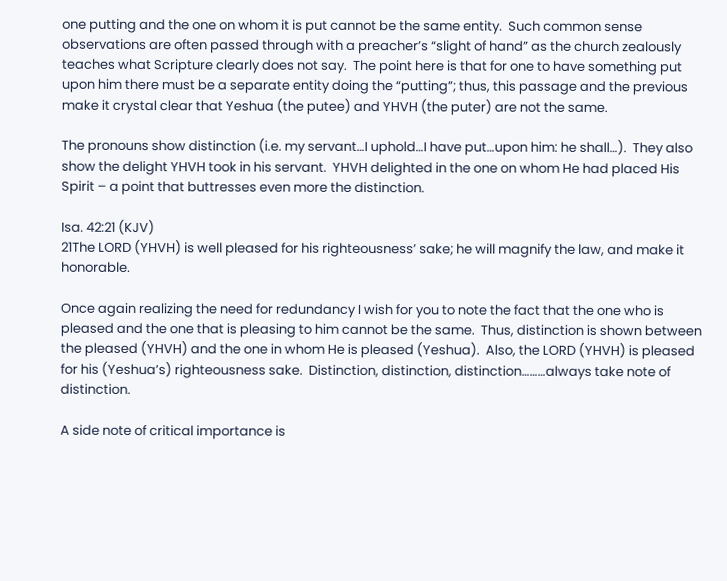one putting and the one on whom it is put cannot be the same entity.  Such common sense observations are often passed through with a preacher’s “slight of hand” as the church zealously teaches what Scripture clearly does not say.  The point here is that for one to have something put upon him there must be a separate entity doing the “putting”; thus, this passage and the previous make it crystal clear that Yeshua (the putee) and YHVH (the puter) are not the same.

The pronouns show distinction (i.e. my servant…I uphold…I have put…upon him: he shall…).  They also show the delight YHVH took in his servant.  YHVH delighted in the one on whom He had placed His Spirit – a point that buttresses even more the distinction.

Isa. 42:21 (KJV)
21The LORD (YHVH) is well pleased for his righteousness’ sake; he will magnify the law, and make it honorable.

Once again realizing the need for redundancy I wish for you to note the fact that the one who is pleased and the one that is pleasing to him cannot be the same.  Thus, distinction is shown between the pleased (YHVH) and the one in whom He is pleased (Yeshua).  Also, the LORD (YHVH) is pleased for his (Yeshua’s) righteousness sake.  Distinction, distinction, distinction………always take note of distinction.

A side note of critical importance is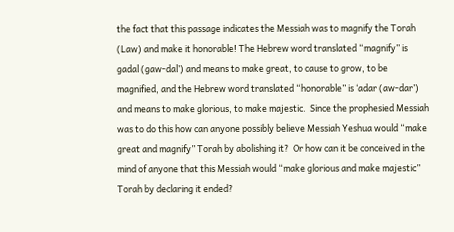the fact that this passage indicates the Messiah was to magnify the Torah (Law) and make it honorable! The Hebrew word translated “magnify” is gadal (gaw-dal’) and means to make great, to cause to grow, to be magnified, and the Hebrew word translated “honorable” is ‘adar (aw-dar’) and means to make glorious, to make majestic.  Since the prophesied Messiah was to do this how can anyone possibly believe Messiah Yeshua would “make great and magnify” Torah by abolishing it?  Or how can it be conceived in the mind of anyone that this Messiah would “make glorious and make majestic” Torah by declaring it ended?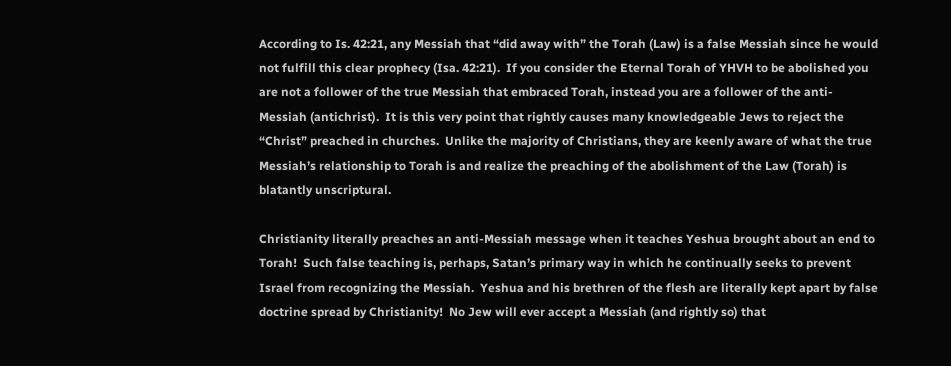According to Is. 42:21, any Messiah that “did away with” the Torah (Law) is a false Messiah since he would not fulfill this clear prophecy (Isa. 42:21).  If you consider the Eternal Torah of YHVH to be abolished you are not a follower of the true Messiah that embraced Torah, instead you are a follower of the anti-Messiah (antichrist).  It is this very point that rightly causes many knowledgeable Jews to reject the “Christ” preached in churches.  Unlike the majority of Christians, they are keenly aware of what the true Messiah’s relationship to Torah is and realize the preaching of the abolishment of the Law (Torah) is blatantly unscriptural.

Christianity literally preaches an anti-Messiah message when it teaches Yeshua brought about an end to Torah!  Such false teaching is, perhaps, Satan’s primary way in which he continually seeks to prevent Israel from recognizing the Messiah.  Yeshua and his brethren of the flesh are literally kept apart by false doctrine spread by Christianity!  No Jew will ever accept a Messiah (and rightly so) that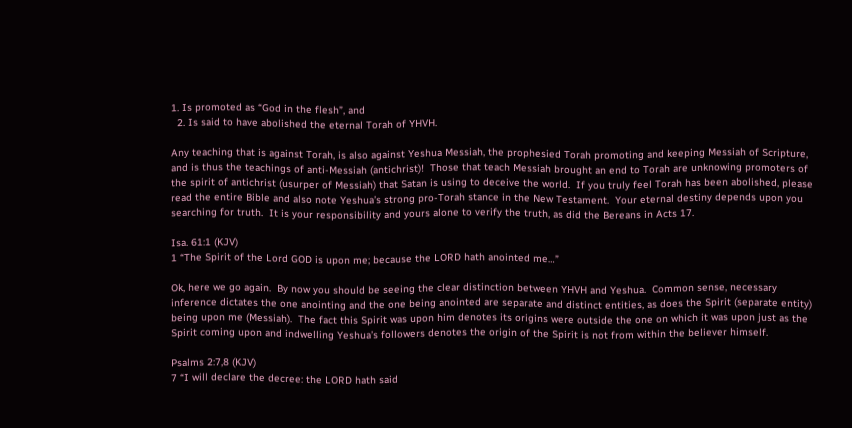1. Is promoted as “God in the flesh”, and
  2. Is said to have abolished the eternal Torah of YHVH.

Any teaching that is against Torah, is also against Yeshua Messiah, the prophesied Torah promoting and keeping Messiah of Scripture, and is thus the teachings of anti-Messiah (antichrist)!  Those that teach Messiah brought an end to Torah are unknowing promoters of the spirit of antichrist (usurper of Messiah) that Satan is using to deceive the world.  If you truly feel Torah has been abolished, please read the entire Bible and also note Yeshua’s strong pro-Torah stance in the New Testament.  Your eternal destiny depends upon you searching for truth.  It is your responsibility and yours alone to verify the truth, as did the Bereans in Acts 17.

Isa. 61:1 (KJV)
1 “The Spirit of the Lord GOD is upon me; because the LORD hath anointed me…”

Ok, here we go again.  By now you should be seeing the clear distinction between YHVH and Yeshua.  Common sense, necessary inference dictates the one anointing and the one being anointed are separate and distinct entities, as does the Spirit (separate entity) being upon me (Messiah).  The fact this Spirit was upon him denotes its origins were outside the one on which it was upon just as the Spirit coming upon and indwelling Yeshua’s followers denotes the origin of the Spirit is not from within the believer himself.

Psalms 2:7,8 (KJV)
7 “I will declare the decree: the LORD hath said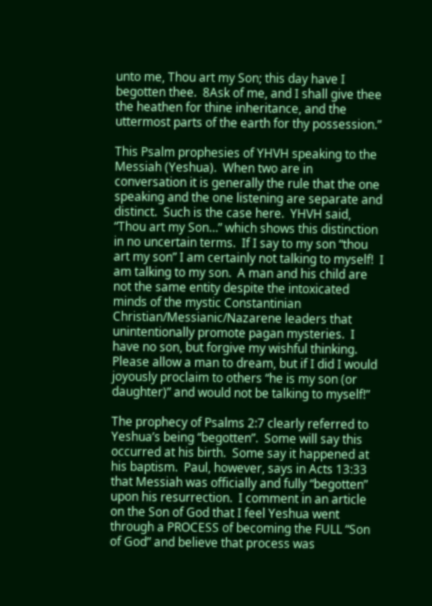unto me, Thou art my Son; this day have I begotten thee.  8Ask of me, and I shall give thee the heathen for thine inheritance, and the uttermost parts of the earth for thy possession.”

This Psalm prophesies of YHVH speaking to the Messiah (Yeshua).  When two are in conversation it is generally the rule that the one speaking and the one listening are separate and distinct.  Such is the case here.  YHVH said, “Thou art my Son…” which shows this distinction in no uncertain terms.  If I say to my son “thou art my son” I am certainly not talking to myself!  I am talking to my son.  A man and his child are not the same entity despite the intoxicated minds of the mystic Constantinian Christian/Messianic/Nazarene leaders that unintentionally promote pagan mysteries.  I have no son, but forgive my wishful thinking.  Please allow a man to dream, but if I did I would joyously proclaim to others “he is my son (or daughter)” and would not be talking to myself!”

The prophecy of Psalms 2:7 clearly referred to Yeshua’s being “begotten”.  Some will say this occurred at his birth.  Some say it happened at his baptism.  Paul, however, says in Acts 13:33 that Messiah was officially and fully “begotten” upon his resurrection.  I comment in an article on the Son of God that I feel Yeshua went through a PROCESS of becoming the FULL “Son of God” and believe that process was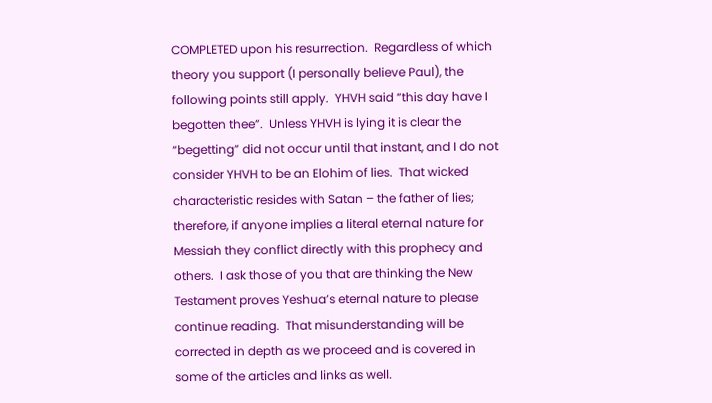COMPLETED upon his resurrection.  Regardless of which theory you support (I personally believe Paul), the following points still apply.  YHVH said “this day have I begotten thee”.  Unless YHVH is lying it is clear the “begetting” did not occur until that instant, and I do not consider YHVH to be an Elohim of lies.  That wicked characteristic resides with Satan – the father of lies; therefore, if anyone implies a literal eternal nature for Messiah they conflict directly with this prophecy and others.  I ask those of you that are thinking the New Testament proves Yeshua’s eternal nature to please continue reading.  That misunderstanding will be corrected in depth as we proceed and is covered in some of the articles and links as well.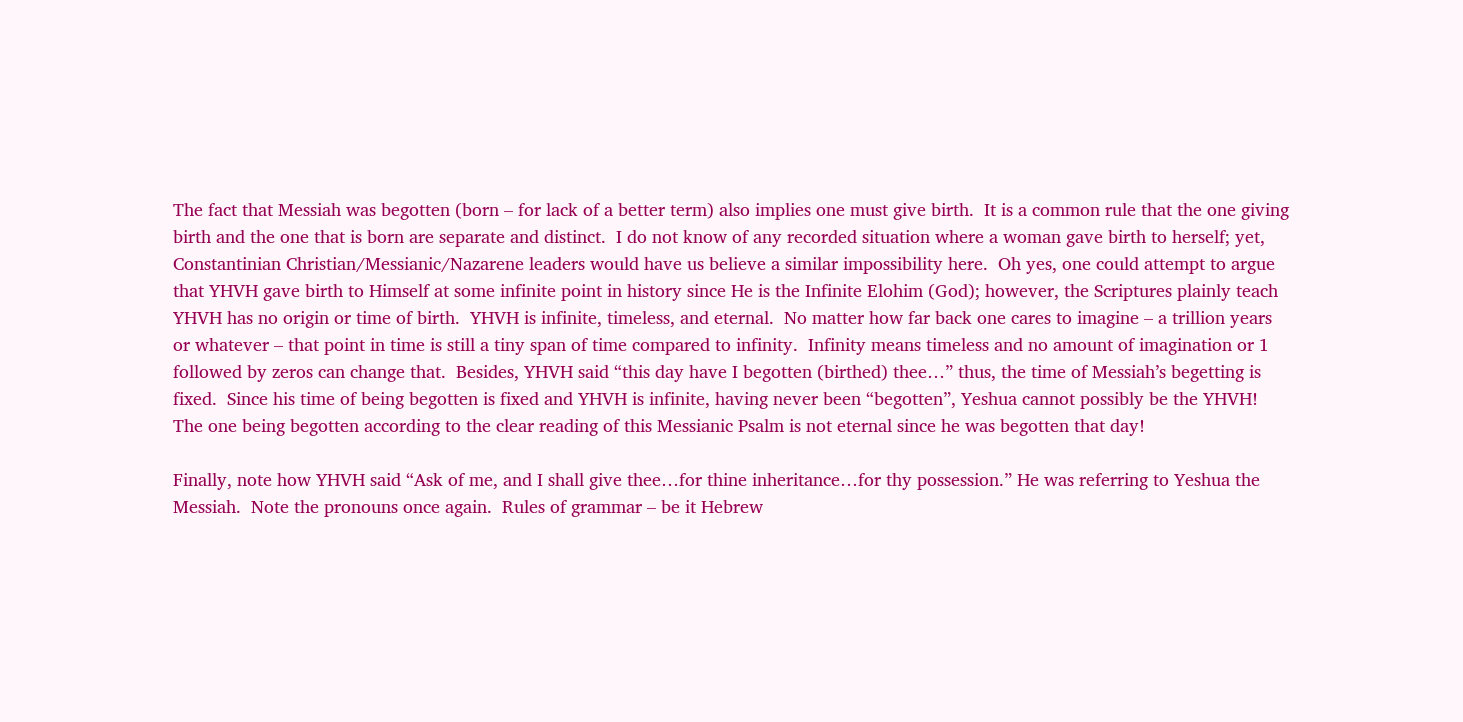The fact that Messiah was begotten (born – for lack of a better term) also implies one must give birth.  It is a common rule that the one giving birth and the one that is born are separate and distinct.  I do not know of any recorded situation where a woman gave birth to herself; yet, Constantinian Christian/Messianic/Nazarene leaders would have us believe a similar impossibility here.  Oh yes, one could attempt to argue that YHVH gave birth to Himself at some infinite point in history since He is the Infinite Elohim (God); however, the Scriptures plainly teach YHVH has no origin or time of birth.  YHVH is infinite, timeless, and eternal.  No matter how far back one cares to imagine – a trillion years or whatever – that point in time is still a tiny span of time compared to infinity.  Infinity means timeless and no amount of imagination or 1 followed by zeros can change that.  Besides, YHVH said “this day have I begotten (birthed) thee…” thus, the time of Messiah’s begetting is fixed.  Since his time of being begotten is fixed and YHVH is infinite, having never been “begotten”, Yeshua cannot possibly be the YHVH! The one being begotten according to the clear reading of this Messianic Psalm is not eternal since he was begotten that day!

Finally, note how YHVH said “Ask of me, and I shall give thee…for thine inheritance…for thy possession.” He was referring to Yeshua the Messiah.  Note the pronouns once again.  Rules of grammar – be it Hebrew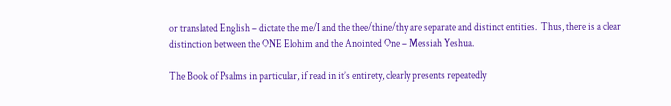or translated English – dictate the me/I and the thee/thine/thy are separate and distinct entities.  Thus, there is a clear distinction between the ONE Elohim and the Anointed One – Messiah Yeshua.

The Book of Psalms in particular, if read in it’s entirety, clearly presents repeatedly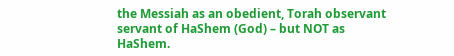the Messiah as an obedient, Torah observant servant of HaShem (God) – but NOT as HaShem.